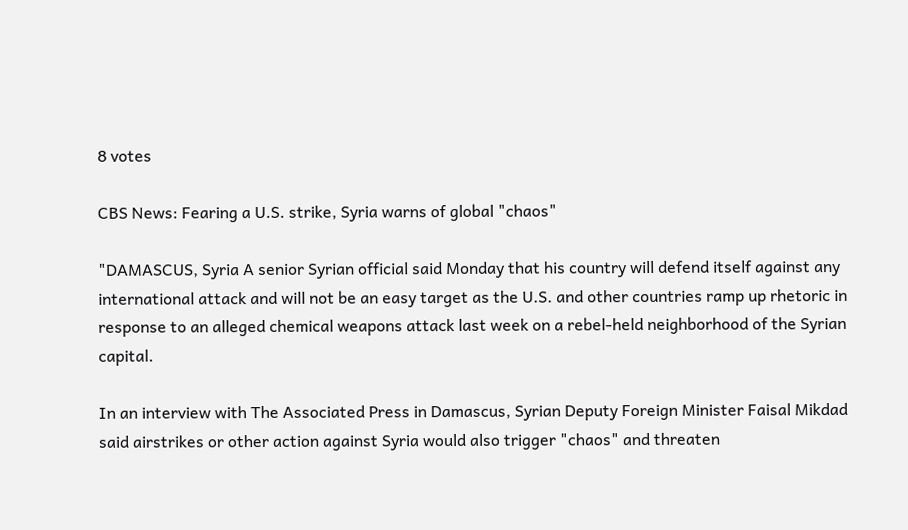8 votes

CBS News: Fearing a U.S. strike, Syria warns of global "chaos"

"DAMASCUS, Syria A senior Syrian official said Monday that his country will defend itself against any international attack and will not be an easy target as the U.S. and other countries ramp up rhetoric in response to an alleged chemical weapons attack last week on a rebel-held neighborhood of the Syrian capital.

In an interview with The Associated Press in Damascus, Syrian Deputy Foreign Minister Faisal Mikdad said airstrikes or other action against Syria would also trigger "chaos" and threaten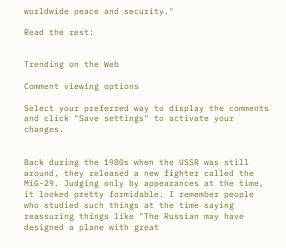worldwide peace and security."

Read the rest:


Trending on the Web

Comment viewing options

Select your preferred way to display the comments and click "Save settings" to activate your changes.


Back during the 1980s when the USSR was still around, they released a new fighter called the MiG-29. Judging only by appearances at the time, it looked pretty formidable. I remember people who studied such things at the time saying reassuring things like "The Russian may have designed a plane with great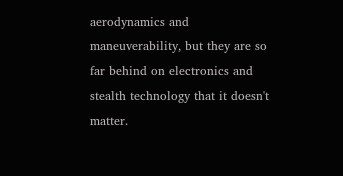aerodynamics and maneuverability, but they are so far behind on electronics and stealth technology that it doesn't matter.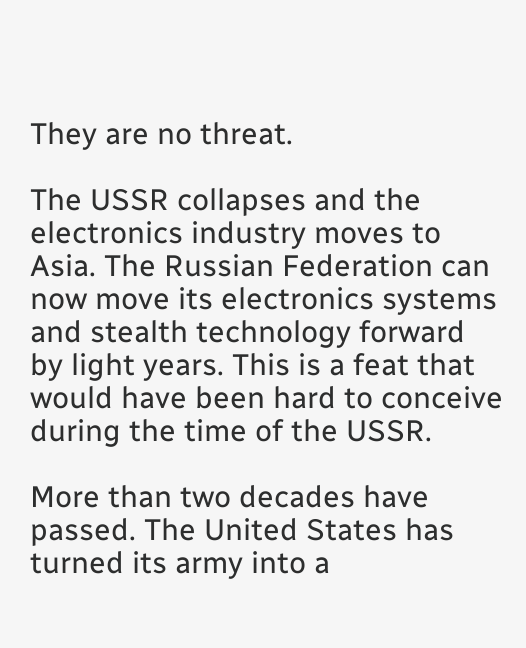They are no threat.

The USSR collapses and the electronics industry moves to Asia. The Russian Federation can now move its electronics systems and stealth technology forward by light years. This is a feat that would have been hard to conceive during the time of the USSR.

More than two decades have passed. The United States has turned its army into a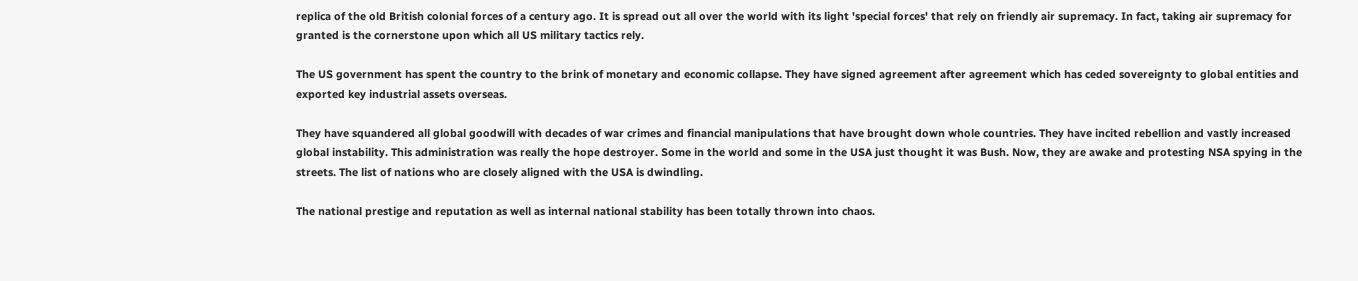replica of the old British colonial forces of a century ago. It is spread out all over the world with its light 'special forces' that rely on friendly air supremacy. In fact, taking air supremacy for granted is the cornerstone upon which all US military tactics rely.

The US government has spent the country to the brink of monetary and economic collapse. They have signed agreement after agreement which has ceded sovereignty to global entities and exported key industrial assets overseas.

They have squandered all global goodwill with decades of war crimes and financial manipulations that have brought down whole countries. They have incited rebellion and vastly increased global instability. This administration was really the hope destroyer. Some in the world and some in the USA just thought it was Bush. Now, they are awake and protesting NSA spying in the streets. The list of nations who are closely aligned with the USA is dwindling.

The national prestige and reputation as well as internal national stability has been totally thrown into chaos.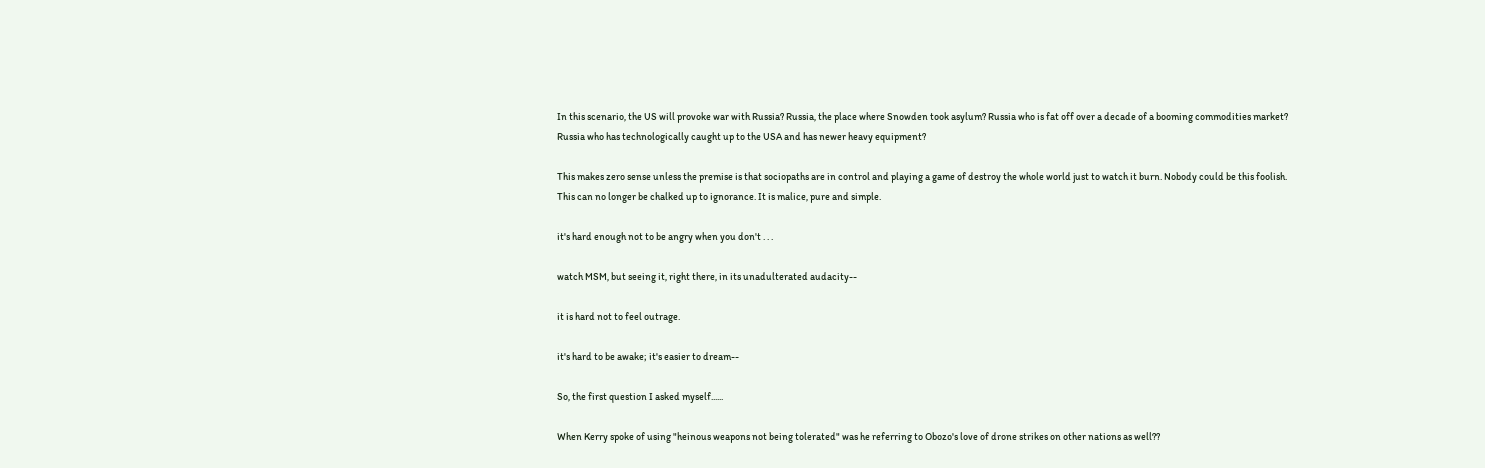In this scenario, the US will provoke war with Russia? Russia, the place where Snowden took asylum? Russia who is fat off over a decade of a booming commodities market? Russia who has technologically caught up to the USA and has newer heavy equipment?

This makes zero sense unless the premise is that sociopaths are in control and playing a game of destroy the whole world just to watch it burn. Nobody could be this foolish. This can no longer be chalked up to ignorance. It is malice, pure and simple.

it's hard enough not to be angry when you don't . . .

watch MSM, but seeing it, right there, in its unadulterated audacity--

it is hard not to feel outrage.

it's hard to be awake; it's easier to dream--

So, the first question I asked myself......

When Kerry spoke of using "heinous weapons not being tolerated" was he referring to Obozo's love of drone strikes on other nations as well??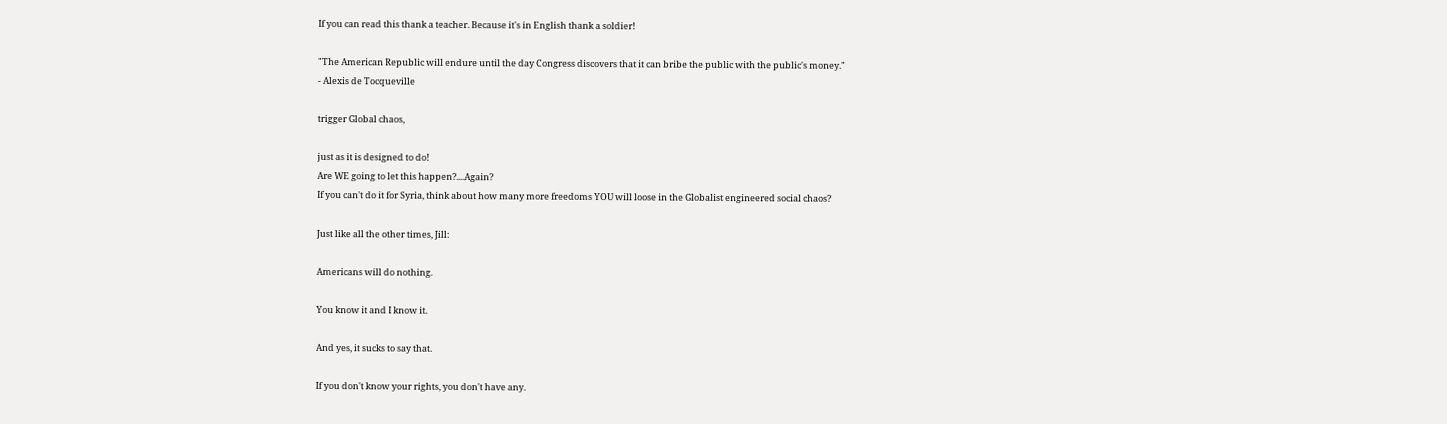If you can read this thank a teacher. Because it's in English thank a soldier!

"The American Republic will endure until the day Congress discovers that it can bribe the public with the public's money."
- Alexis de Tocqueville

trigger Global chaos,

just as it is designed to do!
Are WE going to let this happen?....Again?
If you can't do it for Syria, think about how many more freedoms YOU will loose in the Globalist engineered social chaos?

Just like all the other times, Jill:

Americans will do nothing.

You know it and I know it.

And yes, it sucks to say that.

If you don't know your rights, you don't have any.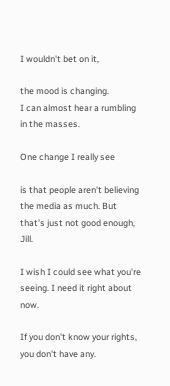I wouldn't bet on it,

the mood is changing.
I can almost hear a rumbling in the masses.

One change I really see

is that people aren't believing the media as much. But that's just not good enough, Jill.

I wish I could see what you're seeing. I need it right about now.

If you don't know your rights, you don't have any.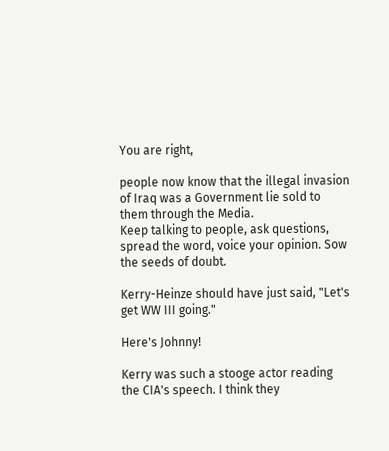You are right,

people now know that the illegal invasion of Iraq was a Government lie sold to them through the Media.
Keep talking to people, ask questions, spread the word, voice your opinion. Sow the seeds of doubt.

Kerry-Heinze should have just said, "Let's get WW III going."

Here's Johnny!

Kerry was such a stooge actor reading the CIA's speech. I think they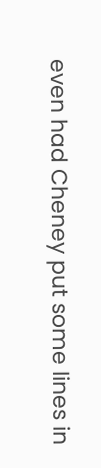even had Cheney put some lines in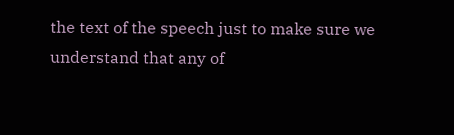the text of the speech just to make sure we understand that any of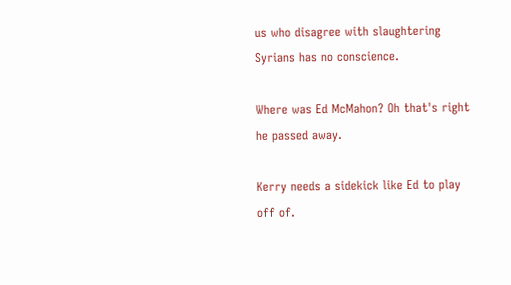us who disagree with slaughtering Syrians has no conscience.

Where was Ed McMahon? Oh that's right he passed away.

Kerry needs a sidekick like Ed to play off of.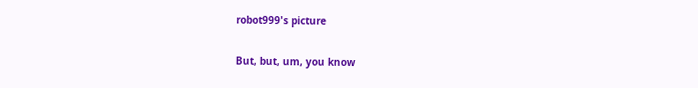robot999's picture

But, but, um, you know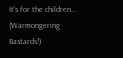It's for the children... (Warmongering Bastards!)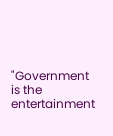"Government is the entertainment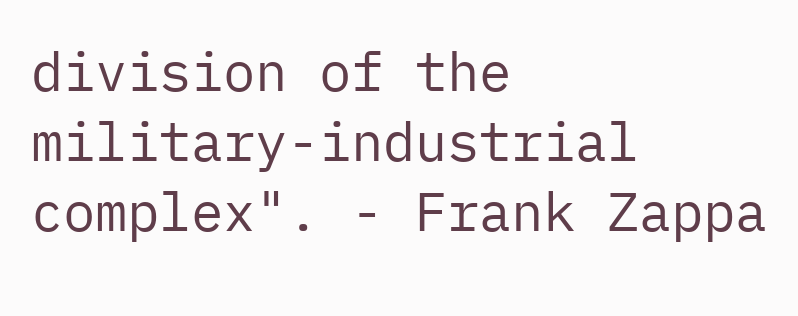division of the military-industrial complex". - Frank Zappa